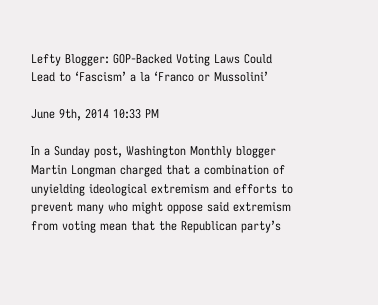Lefty Blogger: GOP-Backed Voting Laws Could Lead to ‘Fascism’ a la ‘Franco or Mussolini’

June 9th, 2014 10:33 PM

In a Sunday post, Washington Monthly blogger Martin Longman charged that a combination of unyielding ideological extremism and efforts to prevent many who might oppose said extremism from voting mean that the Republican party’s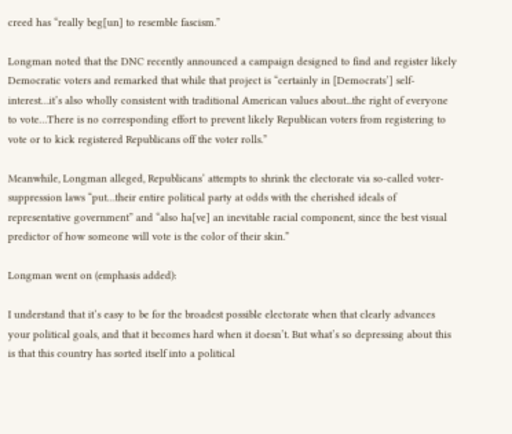creed has “really beg[un] to resemble fascism.”

Longman noted that the DNC recently announced a campaign designed to find and register likely Democratic voters and remarked that while that project is “certainly in [Democrats’] self-interest…it’s also wholly consistent with traditional American values about...the right of everyone to vote…There is no corresponding effort to prevent likely Republican voters from registering to vote or to kick registered Republicans off the voter rolls.”

Meanwhile, Longman alleged, Republicans’ attempts to shrink the electorate via so-called voter-suppression laws “put…their entire political party at odds with the cherished ideals of representative government” and “also ha[ve] an inevitable racial component, since the best visual predictor of how someone will vote is the color of their skin.”

Longman went on (emphasis added):

I understand that it’s easy to be for the broadest possible electorate when that clearly advances your political goals, and that it becomes hard when it doesn’t. But what’s so depressing about this is that this country has sorted itself into a political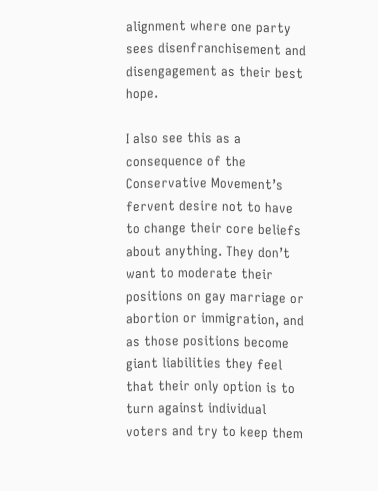alignment where one party sees disenfranchisement and disengagement as their best hope.

I also see this as a consequence of the Conservative Movement’s fervent desire not to have to change their core beliefs about anything. They don’t want to moderate their positions on gay marriage or abortion or immigration, and as those positions become giant liabilities they feel that their only option is to turn against individual voters and try to keep them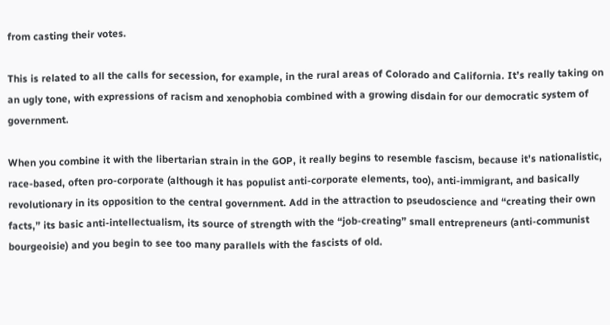from casting their votes.

This is related to all the calls for secession, for example, in the rural areas of Colorado and California. It’s really taking on an ugly tone, with expressions of racism and xenophobia combined with a growing disdain for our democratic system of government.

When you combine it with the libertarian strain in the GOP, it really begins to resemble fascism, because it’s nationalistic, race-based, often pro-corporate (although it has populist anti-corporate elements, too), anti-immigrant, and basically revolutionary in its opposition to the central government. Add in the attraction to pseudoscience and “creating their own facts,” its basic anti-intellectualism, its source of strength with the “job-creating” small entrepreneurs (anti-communist bourgeoisie) and you begin to see too many parallels with the fascists of old.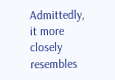Admittedly, it more closely resembles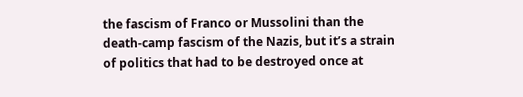the fascism of Franco or Mussolini than the death-camp fascism of the Nazis, but it’s a strain of politics that had to be destroyed once at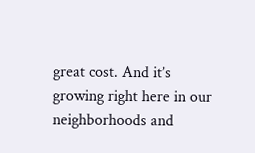great cost. And it’s growing right here in our neighborhoods and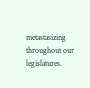metastasizing throughout our legislatures.